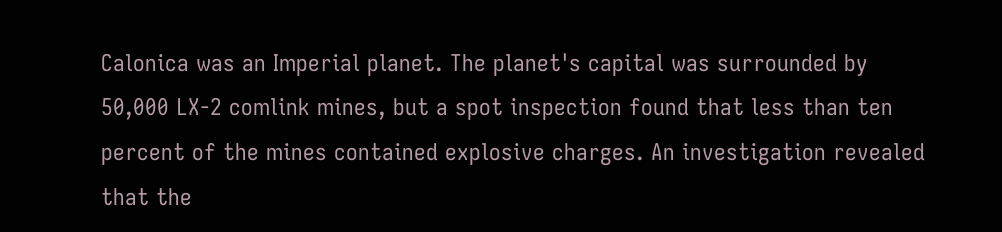Calonica was an Imperial planet. The planet's capital was surrounded by 50,000 LX-2 comlink mines, but a spot inspection found that less than ten percent of the mines contained explosive charges. An investigation revealed that the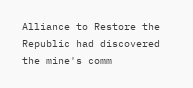Alliance to Restore the Republic had discovered the mine's comm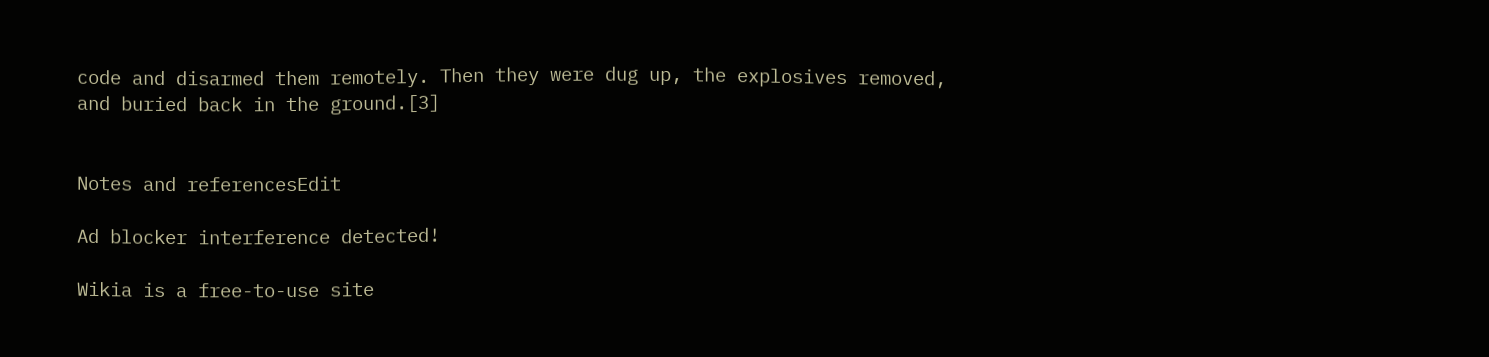code and disarmed them remotely. Then they were dug up, the explosives removed, and buried back in the ground.[3]


Notes and referencesEdit

Ad blocker interference detected!

Wikia is a free-to-use site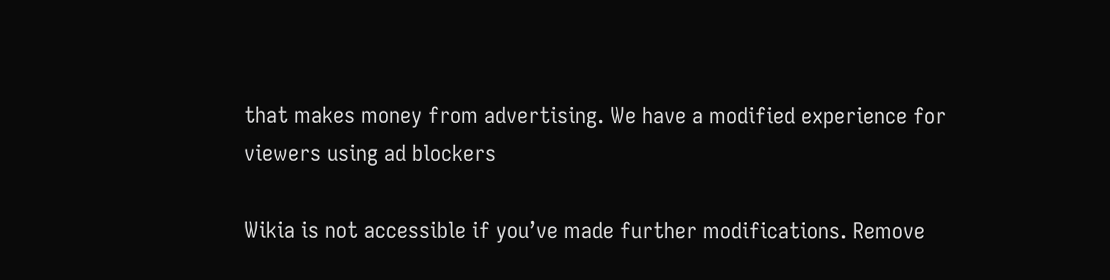that makes money from advertising. We have a modified experience for viewers using ad blockers

Wikia is not accessible if you’ve made further modifications. Remove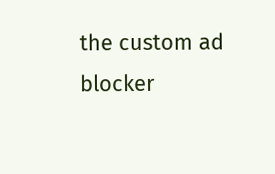the custom ad blocker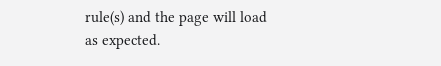rule(s) and the page will load as expected.